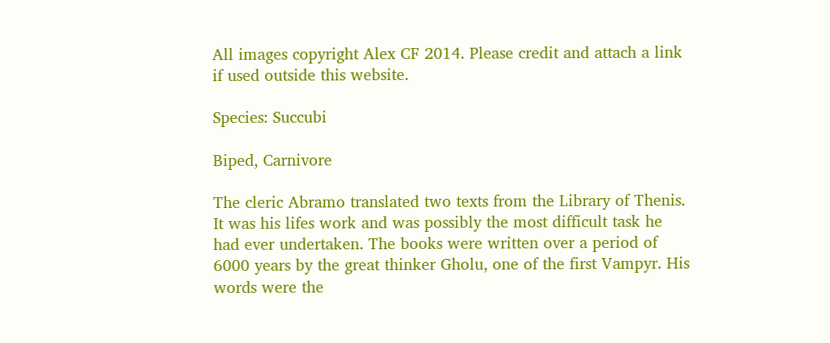All images copyright Alex CF 2014. Please credit and attach a link if used outside this website.

Species: Succubi

Biped, Carnivore

The cleric Abramo translated two texts from the Library of Thenis. It was his lifes work and was possibly the most difficult task he had ever undertaken. The books were written over a period of 6000 years by the great thinker Gholu, one of the first Vampyr. His words were the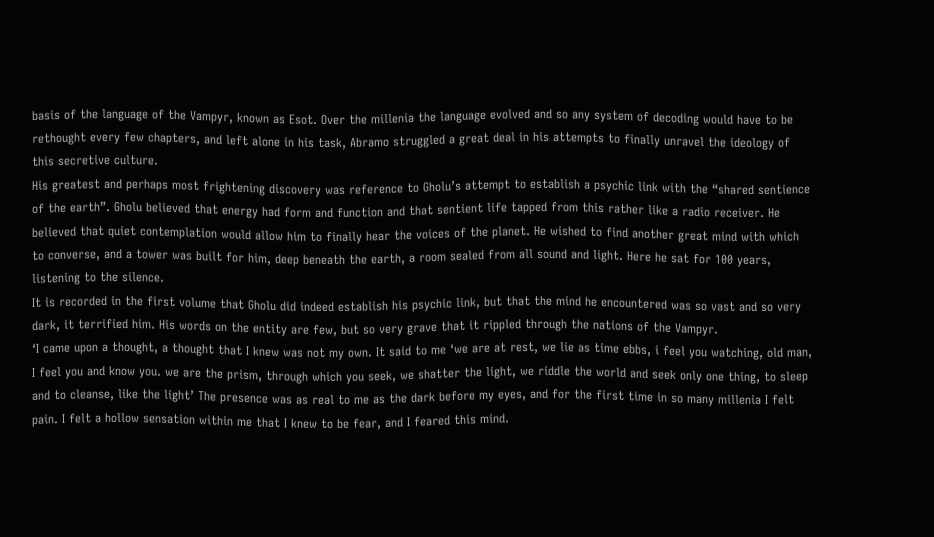basis of the language of the Vampyr, known as Esot. Over the millenia the language evolved and so any system of decoding would have to be rethought every few chapters, and left alone in his task, Abramo struggled a great deal in his attempts to finally unravel the ideology of this secretive culture.
His greatest and perhaps most frightening discovery was reference to Gholu’s attempt to establish a psychic link with the “shared sentience of the earth”. Gholu believed that energy had form and function and that sentient life tapped from this rather like a radio receiver. He believed that quiet contemplation would allow him to finally hear the voices of the planet. He wished to find another great mind with which to converse, and a tower was built for him, deep beneath the earth, a room sealed from all sound and light. Here he sat for 100 years, listening to the silence.
It is recorded in the first volume that Gholu did indeed establish his psychic link, but that the mind he encountered was so vast and so very dark, it terrified him. His words on the entity are few, but so very grave that it rippled through the nations of the Vampyr.
‘I came upon a thought, a thought that I knew was not my own. It said to me ‘we are at rest, we lie as time ebbs, i feel you watching, old man, I feel you and know you. we are the prism, through which you seek, we shatter the light, we riddle the world and seek only one thing, to sleep and to cleanse, like the light’ The presence was as real to me as the dark before my eyes, and for the first time in so many millenia I felt pain. I felt a hollow sensation within me that I knew to be fear, and I feared this mind.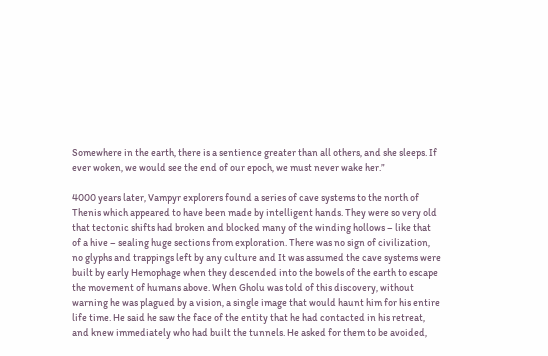Somewhere in the earth, there is a sentience greater than all others, and she sleeps. If ever woken, we would see the end of our epoch, we must never wake her.”

4000 years later, Vampyr explorers found a series of cave systems to the north of Thenis which appeared to have been made by intelligent hands. They were so very old that tectonic shifts had broken and blocked many of the winding hollows – like that of a hive – sealing huge sections from exploration. There was no sign of civilization, no glyphs and trappings left by any culture and It was assumed the cave systems were built by early Hemophage when they descended into the bowels of the earth to escape the movement of humans above. When Gholu was told of this discovery, without warning he was plagued by a vision, a single image that would haunt him for his entire life time. He said he saw the face of the entity that he had contacted in his retreat, and knew immediately who had built the tunnels. He asked for them to be avoided,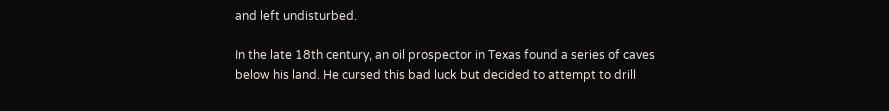and left undisturbed.

In the late 18th century, an oil prospector in Texas found a series of caves below his land. He cursed this bad luck but decided to attempt to drill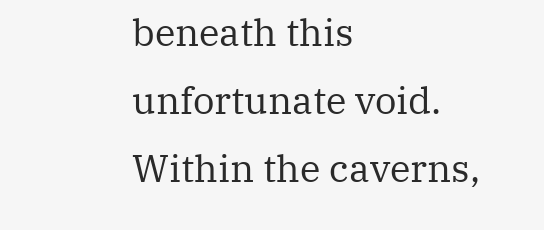beneath this unfortunate void. Within the caverns,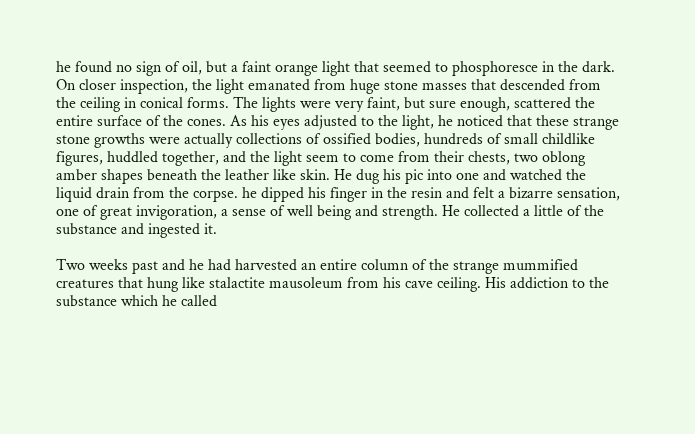he found no sign of oil, but a faint orange light that seemed to phosphoresce in the dark. On closer inspection, the light emanated from huge stone masses that descended from the ceiling in conical forms. The lights were very faint, but sure enough, scattered the entire surface of the cones. As his eyes adjusted to the light, he noticed that these strange stone growths were actually collections of ossified bodies, hundreds of small childlike figures, huddled together, and the light seem to come from their chests, two oblong amber shapes beneath the leather like skin. He dug his pic into one and watched the liquid drain from the corpse. he dipped his finger in the resin and felt a bizarre sensation, one of great invigoration, a sense of well being and strength. He collected a little of the substance and ingested it.

Two weeks past and he had harvested an entire column of the strange mummified creatures that hung like stalactite mausoleum from his cave ceiling. His addiction to the substance which he called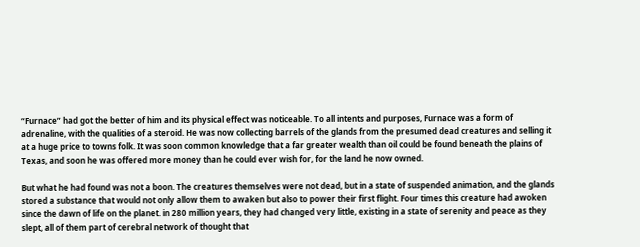“Furnace” had got the better of him and its physical effect was noticeable. To all intents and purposes, Furnace was a form of adrenaline, with the qualities of a steroid. He was now collecting barrels of the glands from the presumed dead creatures and selling it at a huge price to towns folk. It was soon common knowledge that a far greater wealth than oil could be found beneath the plains of Texas, and soon he was offered more money than he could ever wish for, for the land he now owned.

But what he had found was not a boon. The creatures themselves were not dead, but in a state of suspended animation, and the glands stored a substance that would not only allow them to awaken but also to power their first flight. Four times this creature had awoken since the dawn of life on the planet. in 280 million years, they had changed very little, existing in a state of serenity and peace as they slept, all of them part of cerebral network of thought that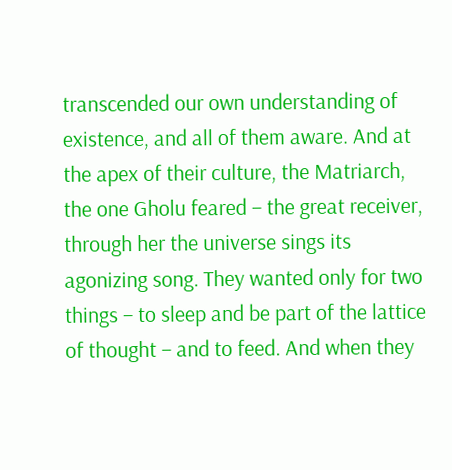transcended our own understanding of existence, and all of them aware. And at the apex of their culture, the Matriarch, the one Gholu feared – the great receiver, through her the universe sings its agonizing song. They wanted only for two things – to sleep and be part of the lattice of thought – and to feed. And when they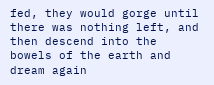fed, they would gorge until there was nothing left, and then descend into the bowels of the earth and dream again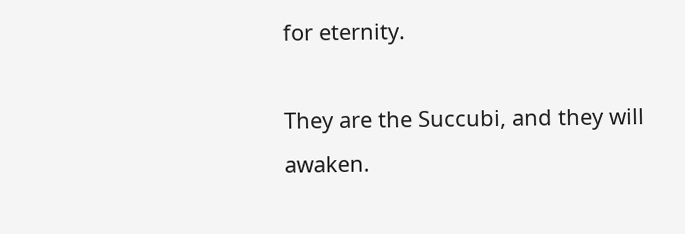for eternity.

They are the Succubi, and they will awaken.